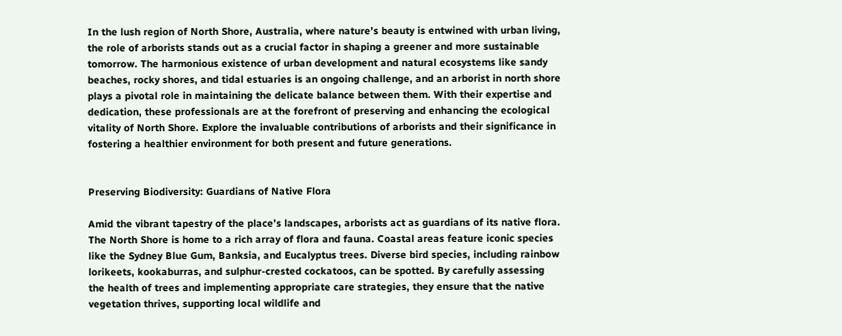In the lush region of North Shore, Australia, where nature’s beauty is entwined with urban living, the role of arborists stands out as a crucial factor in shaping a greener and more sustainable tomorrow. The harmonious existence of urban development and natural ecosystems like sandy beaches, rocky shores, and tidal estuaries is an ongoing challenge, and an arborist in north shore plays a pivotal role in maintaining the delicate balance between them. With their expertise and dedication, these professionals are at the forefront of preserving and enhancing the ecological vitality of North Shore. Explore the invaluable contributions of arborists and their significance in fostering a healthier environment for both present and future generations.


Preserving Biodiversity: Guardians of Native Flora

Amid the vibrant tapestry of the place’s landscapes, arborists act as guardians of its native flora. The North Shore is home to a rich array of flora and fauna. Coastal areas feature iconic species like the Sydney Blue Gum, Banksia, and Eucalyptus trees. Diverse bird species, including rainbow lorikeets, kookaburras, and sulphur-crested cockatoos, can be spotted. By carefully assessing the health of trees and implementing appropriate care strategies, they ensure that the native vegetation thrives, supporting local wildlife and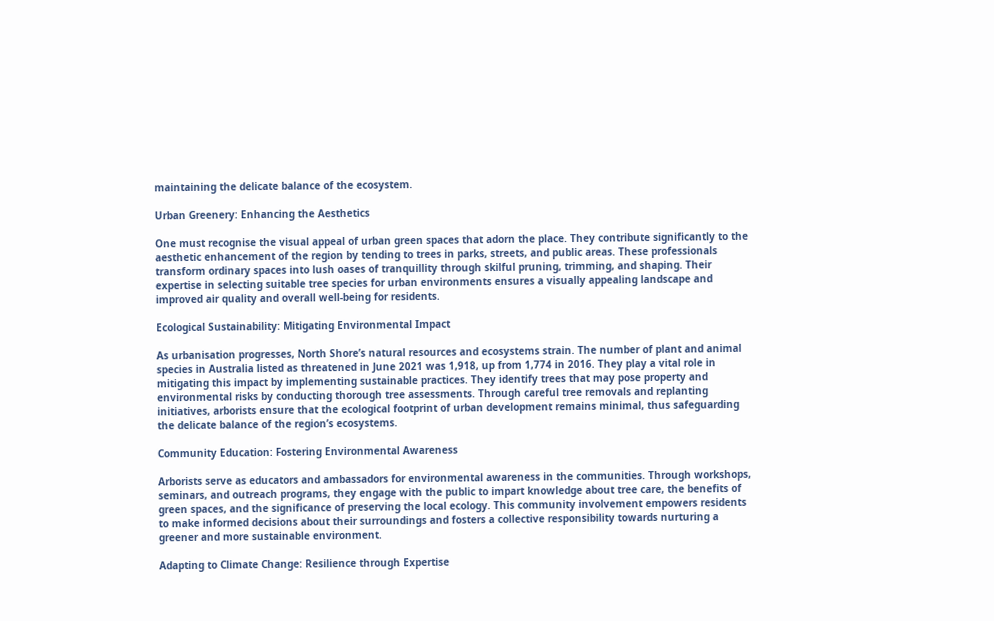maintaining the delicate balance of the ecosystem.

Urban Greenery: Enhancing the Aesthetics

One must recognise the visual appeal of urban green spaces that adorn the place. They contribute significantly to the aesthetic enhancement of the region by tending to trees in parks, streets, and public areas. These professionals transform ordinary spaces into lush oases of tranquillity through skilful pruning, trimming, and shaping. Their expertise in selecting suitable tree species for urban environments ensures a visually appealing landscape and improved air quality and overall well-being for residents.

Ecological Sustainability: Mitigating Environmental Impact

As urbanisation progresses, North Shore’s natural resources and ecosystems strain. The number of plant and animal species in Australia listed as threatened in June 2021 was 1,918, up from 1,774 in 2016. They play a vital role in mitigating this impact by implementing sustainable practices. They identify trees that may pose property and environmental risks by conducting thorough tree assessments. Through careful tree removals and replanting initiatives, arborists ensure that the ecological footprint of urban development remains minimal, thus safeguarding the delicate balance of the region’s ecosystems.

Community Education: Fostering Environmental Awareness

Arborists serve as educators and ambassadors for environmental awareness in the communities. Through workshops, seminars, and outreach programs, they engage with the public to impart knowledge about tree care, the benefits of green spaces, and the significance of preserving the local ecology. This community involvement empowers residents to make informed decisions about their surroundings and fosters a collective responsibility towards nurturing a greener and more sustainable environment.

Adapting to Climate Change: Resilience through Expertise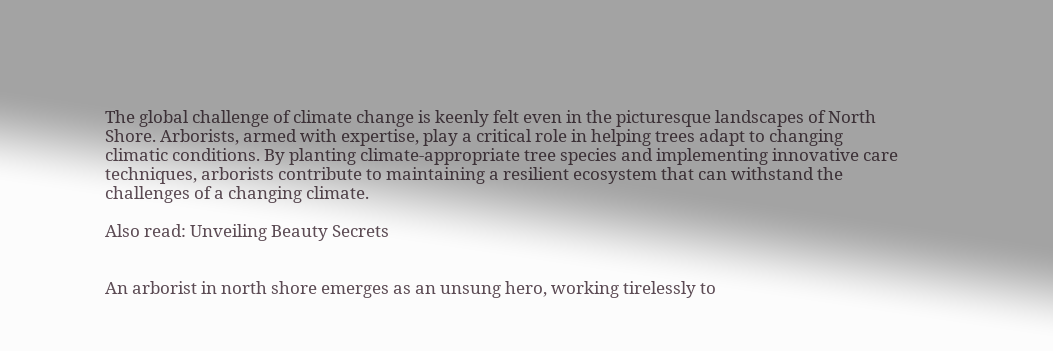The global challenge of climate change is keenly felt even in the picturesque landscapes of North Shore. Arborists, armed with expertise, play a critical role in helping trees adapt to changing climatic conditions. By planting climate-appropriate tree species and implementing innovative care techniques, arborists contribute to maintaining a resilient ecosystem that can withstand the challenges of a changing climate.

Also read: Unveiling Beauty Secrets


An arborist in north shore emerges as an unsung hero, working tirelessly to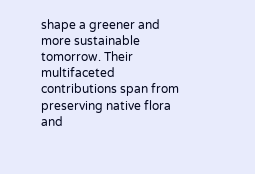shape a greener and more sustainable tomorrow. Their multifaceted contributions span from preserving native flora and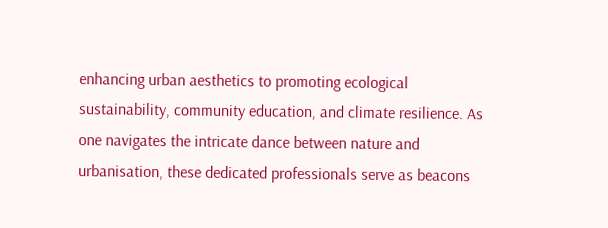enhancing urban aesthetics to promoting ecological sustainability, community education, and climate resilience. As one navigates the intricate dance between nature and urbanisation, these dedicated professionals serve as beacons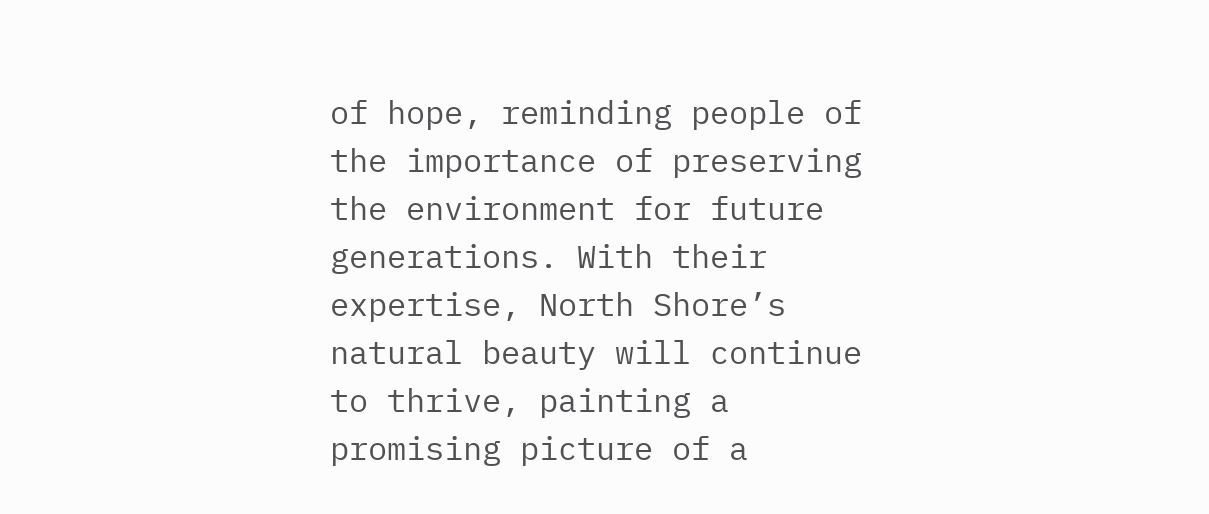of hope, reminding people of the importance of preserving the environment for future generations. With their expertise, North Shore’s natural beauty will continue to thrive, painting a promising picture of a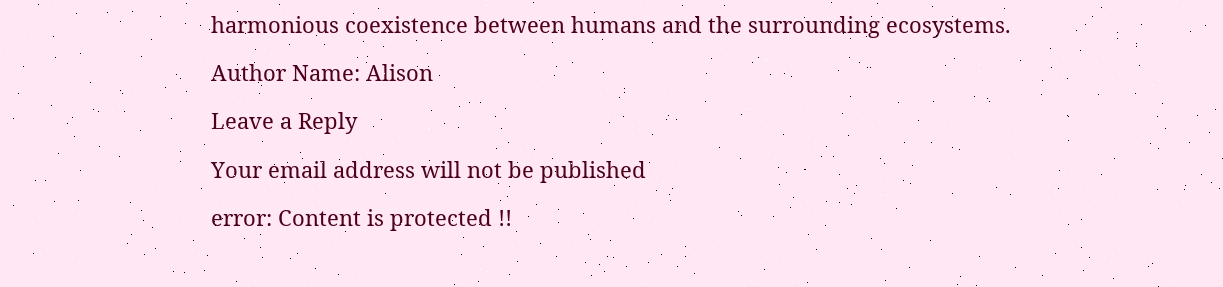harmonious coexistence between humans and the surrounding ecosystems.

Author Name: Alison

Leave a Reply

Your email address will not be published

error: Content is protected !!